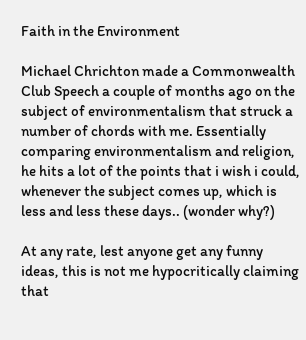Faith in the Environment

Michael Chrichton made a Commonwealth Club Speech a couple of months ago on the subject of environmentalism that struck a number of chords with me. Essentially comparing environmentalism and religion, he hits a lot of the points that i wish i could, whenever the subject comes up, which is less and less these days.. (wonder why?)

At any rate, lest anyone get any funny ideas, this is not me hypocritically claiming that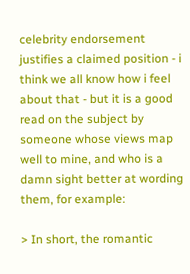celebrity endorsement justifies a claimed position - i think we all know how i feel about that - but it is a good read on the subject by someone whose views map well to mine, and who is a damn sight better at wording them, for example:

> In short, the romantic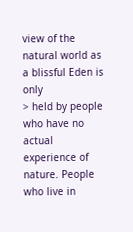view of the natural world as a blissful Eden is only
> held by people who have no actual experience of nature. People who live in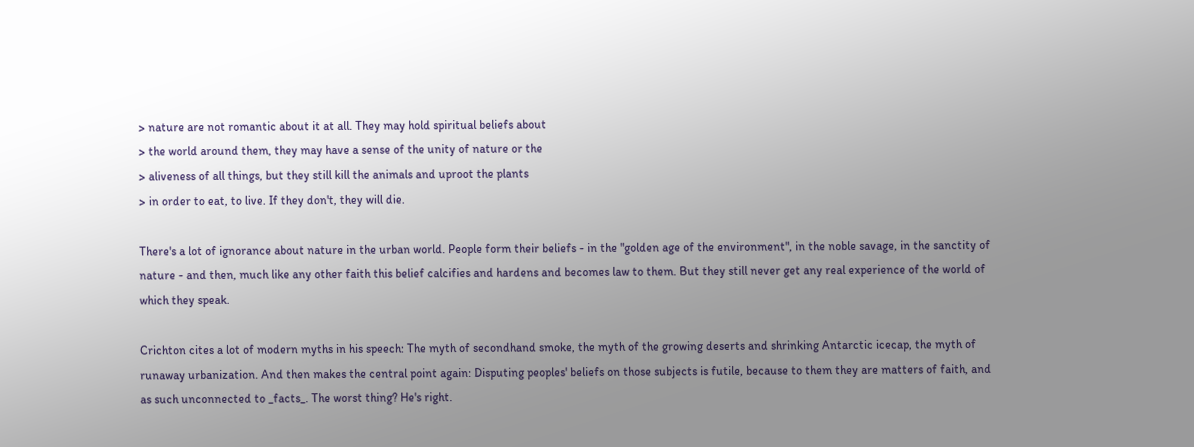> nature are not romantic about it at all. They may hold spiritual beliefs about
> the world around them, they may have a sense of the unity of nature or the
> aliveness of all things, but they still kill the animals and uproot the plants
> in order to eat, to live. If they don't, they will die.

There's a lot of ignorance about nature in the urban world. People form their beliefs - in the "golden age of the environment", in the noble savage, in the sanctity of nature - and then, much like any other faith this belief calcifies and hardens and becomes law to them. But they still never get any real experience of the world of which they speak.

Crichton cites a lot of modern myths in his speech: The myth of secondhand smoke, the myth of the growing deserts and shrinking Antarctic icecap, the myth of runaway urbanization. And then makes the central point again: Disputing peoples' beliefs on those subjects is futile, because to them they are matters of faith, and as such unconnected to _facts_. The worst thing? He's right.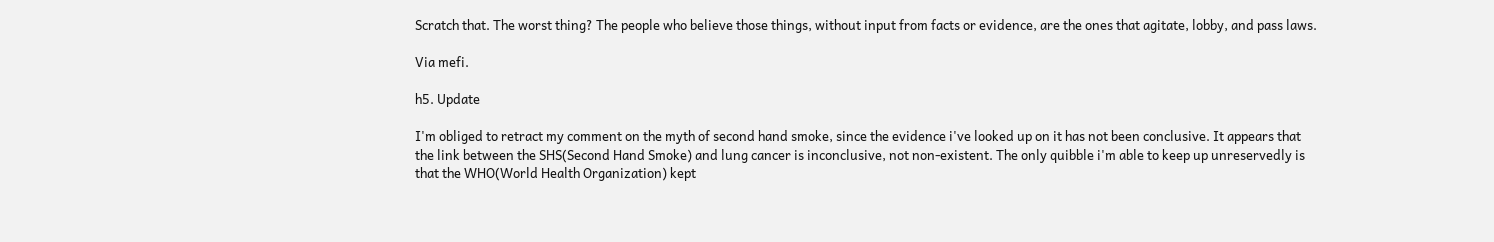Scratch that. The worst thing? The people who believe those things, without input from facts or evidence, are the ones that agitate, lobby, and pass laws.

Via mefi.

h5. Update

I'm obliged to retract my comment on the myth of second hand smoke, since the evidence i've looked up on it has not been conclusive. It appears that the link between the SHS(Second Hand Smoke) and lung cancer is inconclusive, not non-existent. The only quibble i'm able to keep up unreservedly is that the WHO(World Health Organization) kept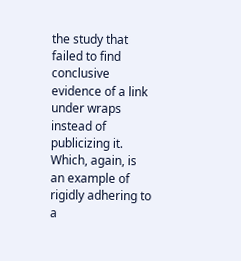the study that failed to find conclusive evidence of a link under wraps instead of publicizing it. Which, again, is an example of rigidly adhering to a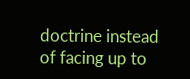doctrine instead of facing up to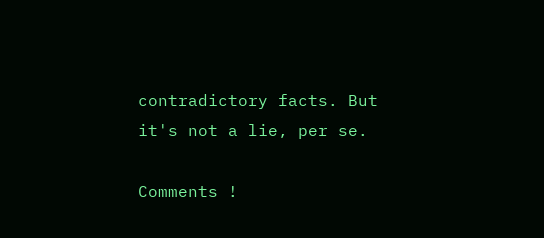contradictory facts. But it's not a lie, per se.

Comments !